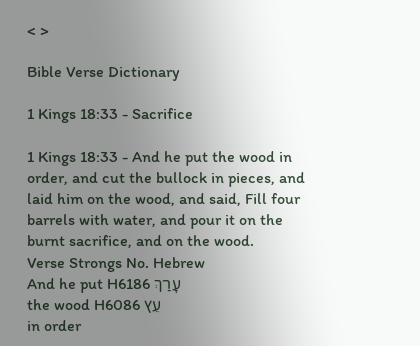< >

Bible Verse Dictionary

1 Kings 18:33 - Sacrifice

1 Kings 18:33 - And he put the wood in order, and cut the bullock in pieces, and laid him on the wood, and said, Fill four barrels with water, and pour it on the burnt sacrifice, and on the wood.
Verse Strongs No. Hebrew
And he put H6186 עָרַךְ
the wood H6086 עֵץ
in order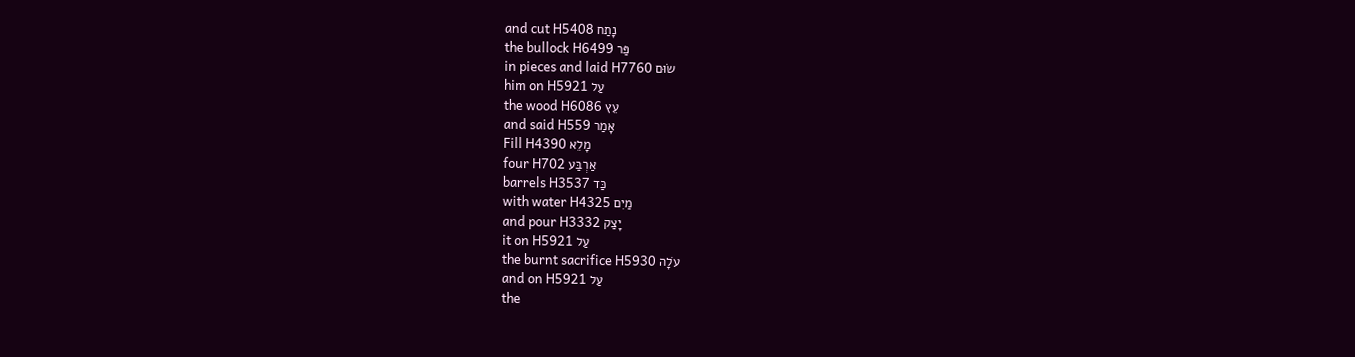and cut H5408 נָתַח
the bullock H6499 פַּר
in pieces and laid H7760 שׂוּם
him on H5921 עַל
the wood H6086 עֵץ
and said H559 אָמַר
Fill H4390 מָלֵא
four H702 אַרְבַּע
barrels H3537 כַּד
with water H4325 מַיִם
and pour H3332 יָצַק
it on H5921 עַל
the burnt sacrifice H5930 עֹלָה
and on H5921 עַל
the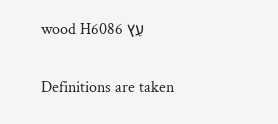wood H6086 עֵץ


Definitions are taken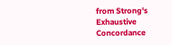from Strong's Exhaustive Concordance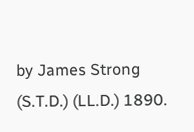by James Strong (S.T.D.) (LL.D.) 1890.